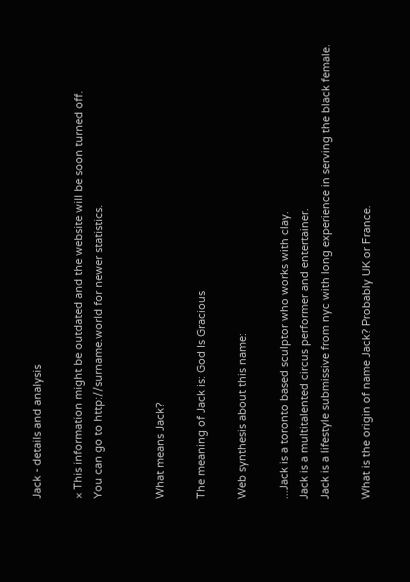Jack - details and analysis

× This information might be outdated and the website will be soon turned off.
You can go to http://surname.world for newer statistics.


What means Jack?

The meaning of Jack is: God Is Gracious

Web synthesis about this name:

...Jack is a toronto based sculptor who works with clay.
Jack is a multitalented circus performer and entertainer.
Jack is a lifestyle submissive from nyc with long experience in serving the black female.

What is the origin of name Jack? Probably UK or France.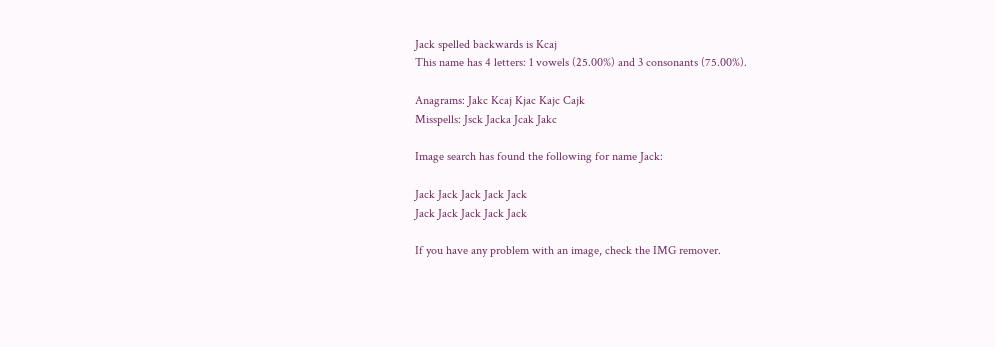Jack spelled backwards is Kcaj
This name has 4 letters: 1 vowels (25.00%) and 3 consonants (75.00%).

Anagrams: Jakc Kcaj Kjac Kajc Cajk
Misspells: Jsck Jacka Jcak Jakc

Image search has found the following for name Jack:

Jack Jack Jack Jack Jack
Jack Jack Jack Jack Jack

If you have any problem with an image, check the IMG remover.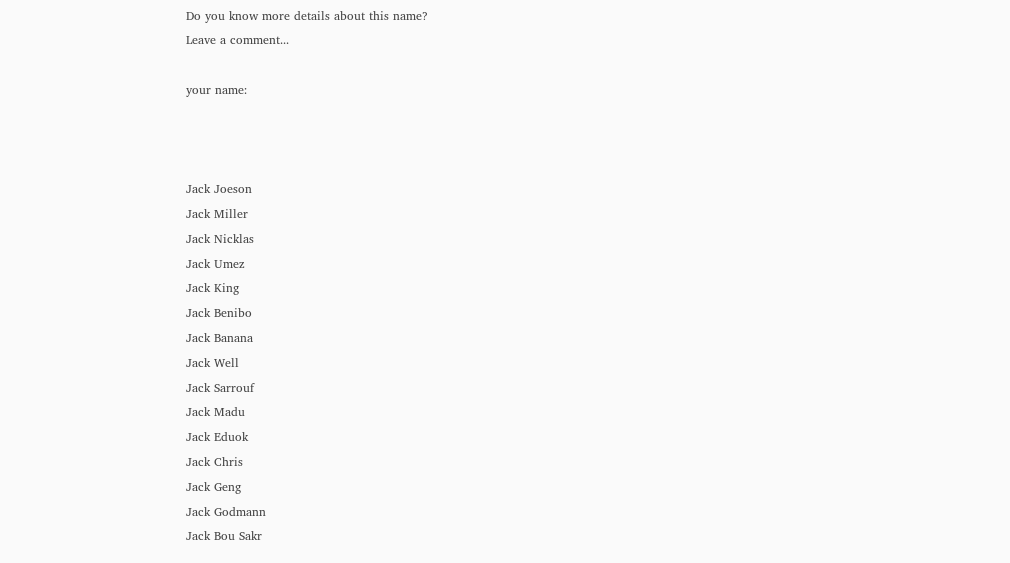Do you know more details about this name?
Leave a comment...

your name:



Jack Joeson
Jack Miller
Jack Nicklas
Jack Umez
Jack King
Jack Benibo
Jack Banana
Jack Well
Jack Sarrouf
Jack Madu
Jack Eduok
Jack Chris
Jack Geng
Jack Godmann
Jack Bou Sakr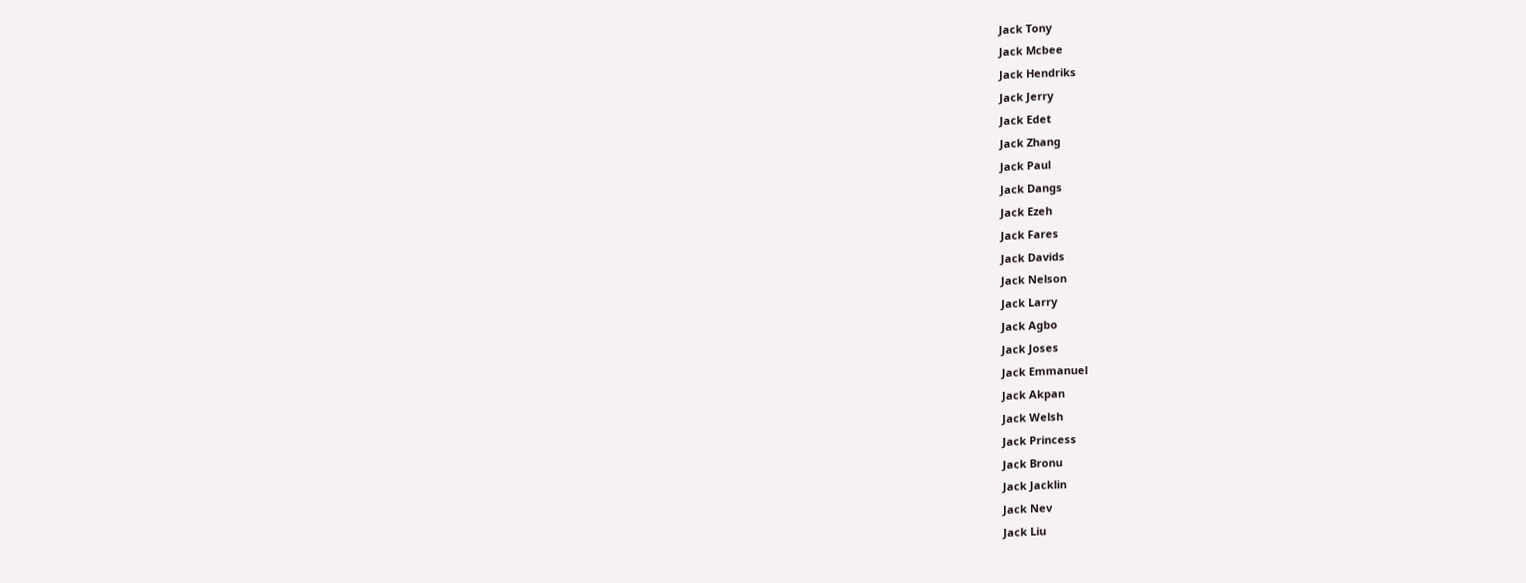Jack Tony
Jack Mcbee
Jack Hendriks
Jack Jerry
Jack Edet
Jack Zhang
Jack Paul
Jack Dangs
Jack Ezeh
Jack Fares
Jack Davids
Jack Nelson
Jack Larry
Jack Agbo
Jack Joses
Jack Emmanuel
Jack Akpan
Jack Welsh
Jack Princess
Jack Bronu
Jack Jacklin
Jack Nev
Jack Liu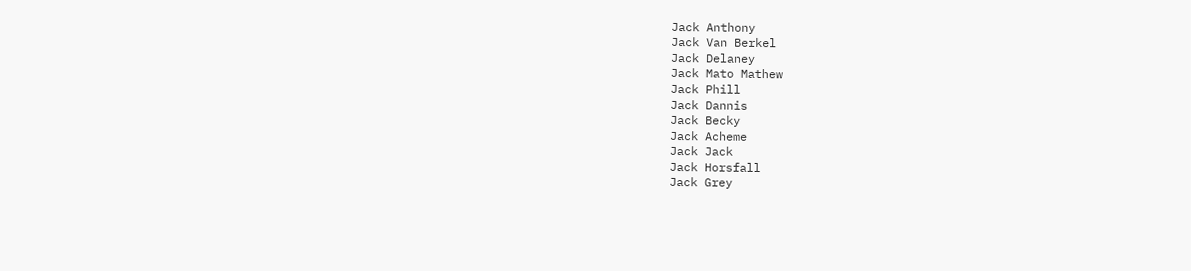Jack Anthony
Jack Van Berkel
Jack Delaney
Jack Mato Mathew
Jack Phill
Jack Dannis
Jack Becky
Jack Acheme
Jack Jack
Jack Horsfall
Jack Grey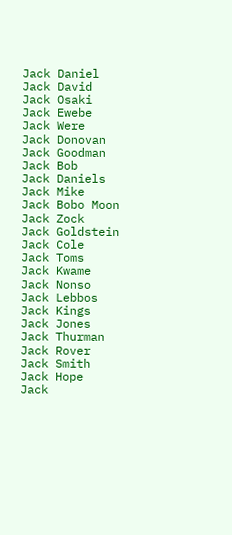Jack Daniel
Jack David
Jack Osaki
Jack Ewebe
Jack Were
Jack Donovan
Jack Goodman
Jack Bob
Jack Daniels
Jack Mike
Jack Bobo Moon
Jack Zock
Jack Goldstein
Jack Cole
Jack Toms
Jack Kwame
Jack Nonso
Jack Lebbos
Jack Kings
Jack Jones
Jack Thurman
Jack Rover
Jack Smith
Jack Hope
Jack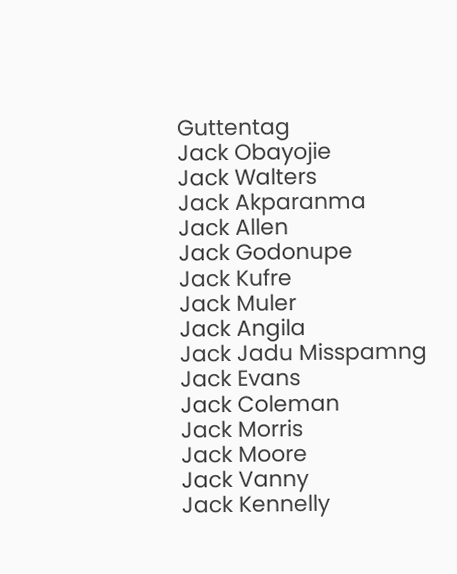Guttentag
Jack Obayojie
Jack Walters
Jack Akparanma
Jack Allen
Jack Godonupe
Jack Kufre
Jack Muler
Jack Angila
Jack Jadu Misspamng
Jack Evans
Jack Coleman
Jack Morris
Jack Moore
Jack Vanny
Jack Kennelly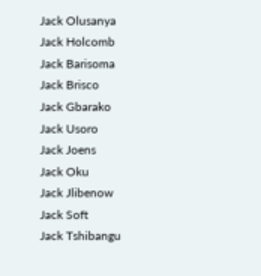Jack Olusanya
Jack Holcomb
Jack Barisoma
Jack Brisco
Jack Gbarako
Jack Usoro
Jack Joens
Jack Oku
Jack Jlibenow
Jack Soft
Jack Tshibangu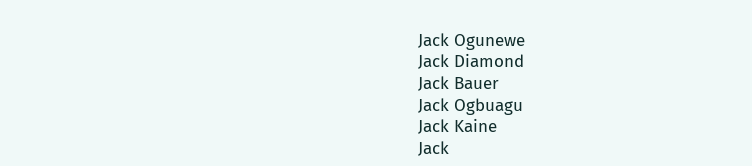Jack Ogunewe
Jack Diamond
Jack Bauer
Jack Ogbuagu
Jack Kaine
Jack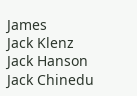James
Jack Klenz
Jack Hanson
Jack Chinedu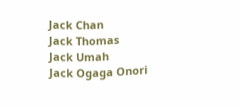Jack Chan
Jack Thomas
Jack Umah
Jack Ogaga Onori